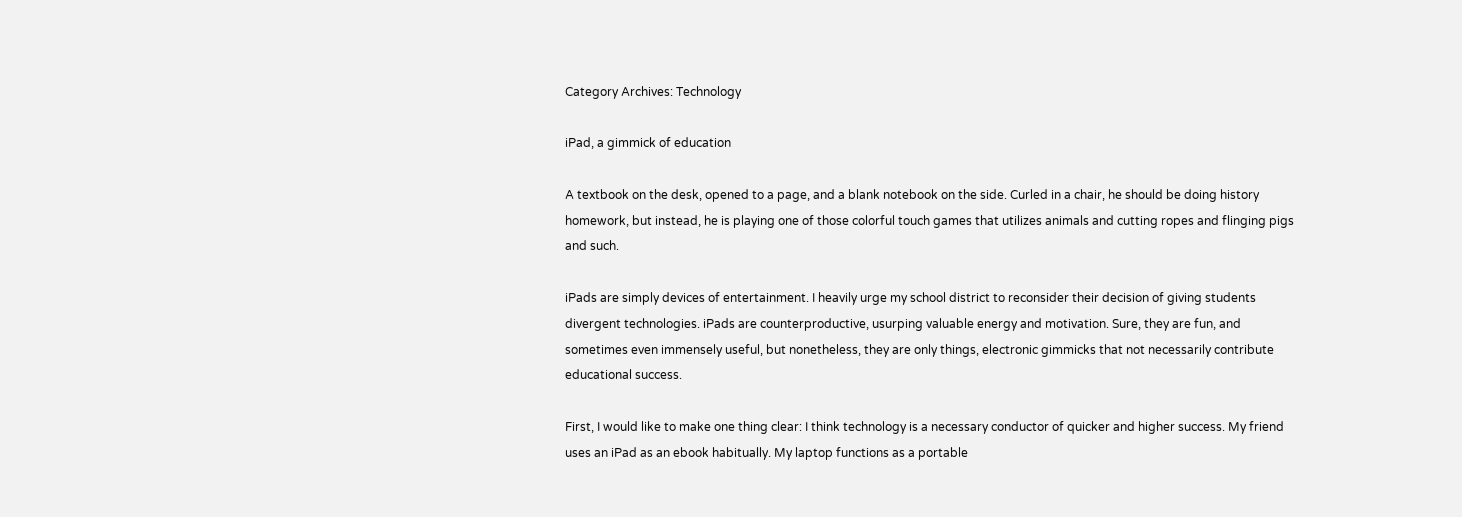Category Archives: Technology

iPad, a gimmick of education

A textbook on the desk, opened to a page, and a blank notebook on the side. Curled in a chair, he should be doing history homework, but instead, he is playing one of those colorful touch games that utilizes animals and cutting ropes and flinging pigs and such.

iPads are simply devices of entertainment. I heavily urge my school district to reconsider their decision of giving students divergent technologies. iPads are counterproductive, usurping valuable energy and motivation. Sure, they are fun, and sometimes even immensely useful, but nonetheless, they are only things, electronic gimmicks that not necessarily contribute educational success.

First, I would like to make one thing clear: I think technology is a necessary conductor of quicker and higher success. My friend uses an iPad as an ebook habitually. My laptop functions as a portable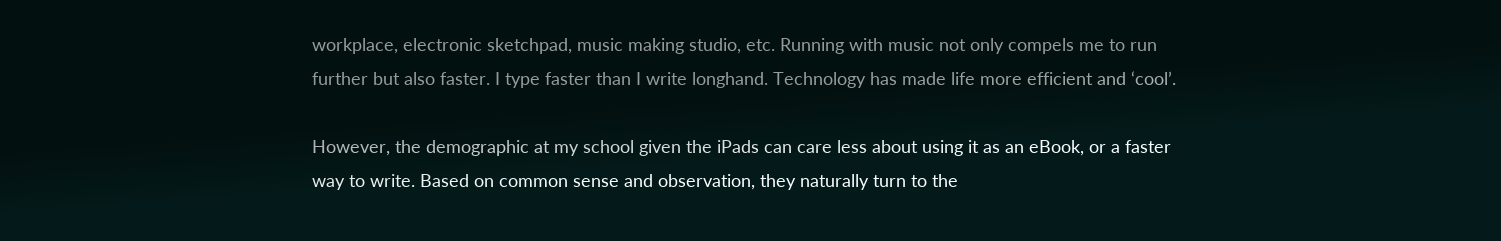workplace, electronic sketchpad, music making studio, etc. Running with music not only compels me to run further but also faster. I type faster than I write longhand. Technology has made life more efficient and ‘cool’.

However, the demographic at my school given the iPads can care less about using it as an eBook, or a faster way to write. Based on common sense and observation, they naturally turn to the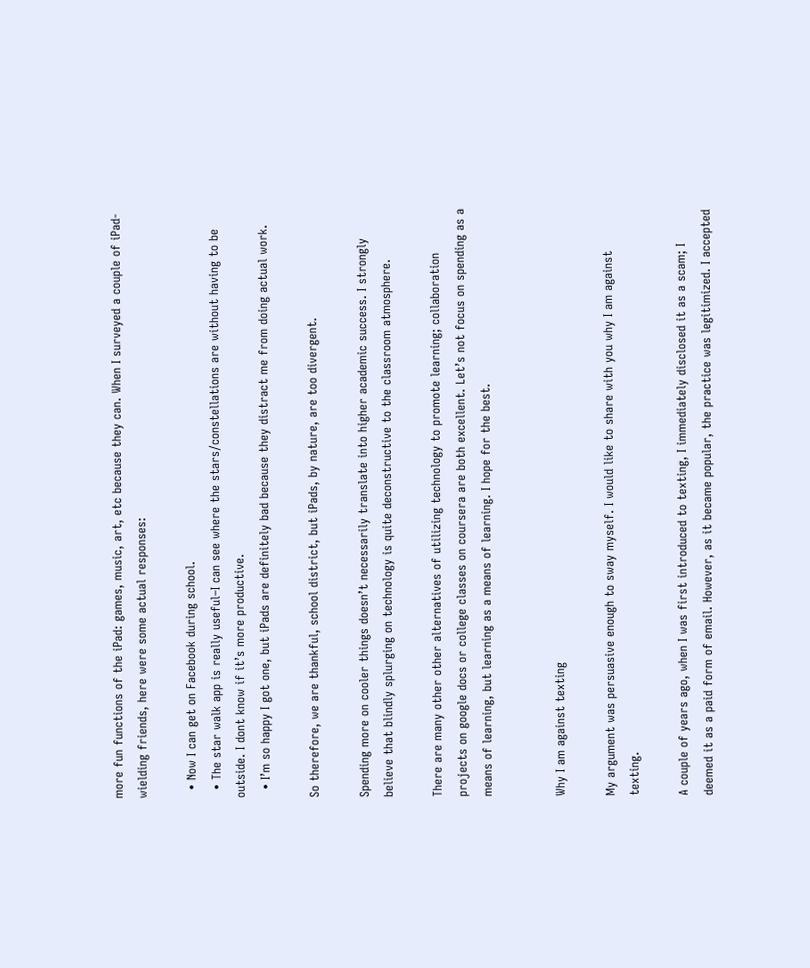more fun functions of the iPad: games, music, art, etc because they can. When I surveyed a couple of iPad-wielding friends, here were some actual responses:

  • Now I can get on Facebook during school.
  • The star walk app is really useful–I can see where the stars/constellations are without having to be outside. I dont know if it’s more productive.
  • I’m so happy I got one, but iPads are definitely bad because they distract me from doing actual work.

So therefore, we are thankful, school district, but iPads, by nature, are too divergent.

Spending more on cooler things doesn’t necessarily translate into higher academic success. I strongly believe that blindly splurging on technology is quite deconstructive to the classroom atmosphere.

There are many other other alternatives of utilizing technology to promote learning; collaboration projects on google docs or college classes on coursera are both excellent. Let’s not focus on spending as a means of learning, but learning as a means of learning. I hope for the best.


Why I am against texting

My argument was persuasive enough to sway myself. I would like to share with you why I am against texting.

A couple of years ago, when I was first introduced to texting, I immediately disclosed it as a scam; I deemed it as a paid form of email. However, as it became popular, the practice was legitimized. I accepted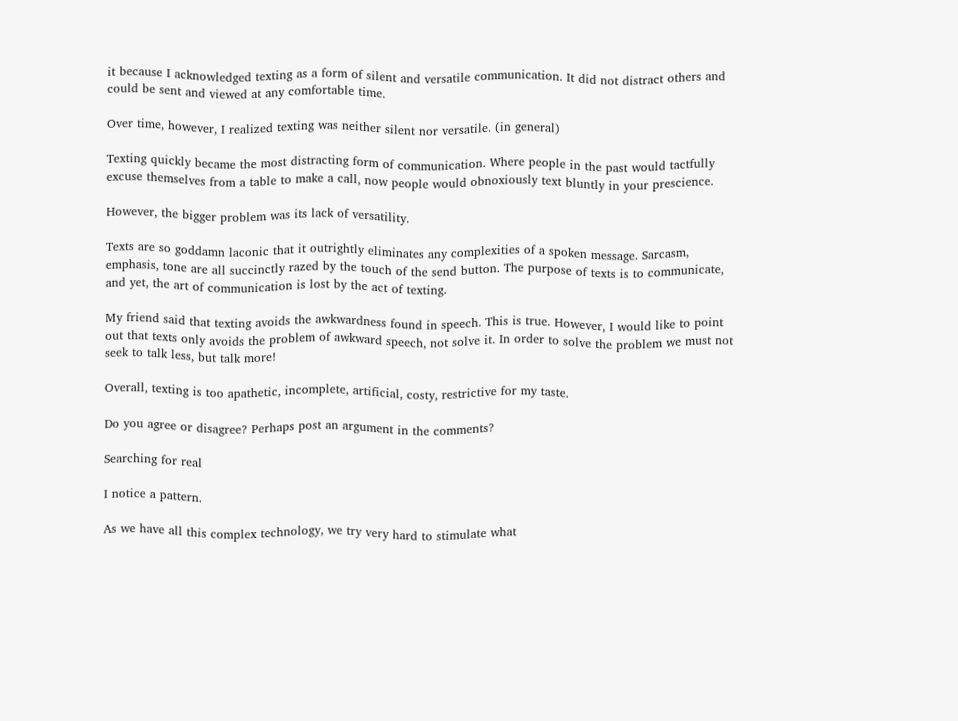it because I acknowledged texting as a form of silent and versatile communication. It did not distract others and could be sent and viewed at any comfortable time.

Over time, however, I realized texting was neither silent nor versatile. (in general)

Texting quickly became the most distracting form of communication. Where people in the past would tactfully excuse themselves from a table to make a call, now people would obnoxiously text bluntly in your prescience.

However, the bigger problem was its lack of versatility.

Texts are so goddamn laconic that it outrightly eliminates any complexities of a spoken message. Sarcasm, emphasis, tone are all succinctly razed by the touch of the send button. The purpose of texts is to communicate, and yet, the art of communication is lost by the act of texting.

My friend said that texting avoids the awkwardness found in speech. This is true. However, I would like to point out that texts only avoids the problem of awkward speech, not solve it. In order to solve the problem we must not seek to talk less, but talk more!

Overall, texting is too apathetic, incomplete, artificial, costy, restrictive for my taste.

Do you agree or disagree? Perhaps post an argument in the comments?

Searching for real

I notice a pattern.

As we have all this complex technology, we try very hard to stimulate what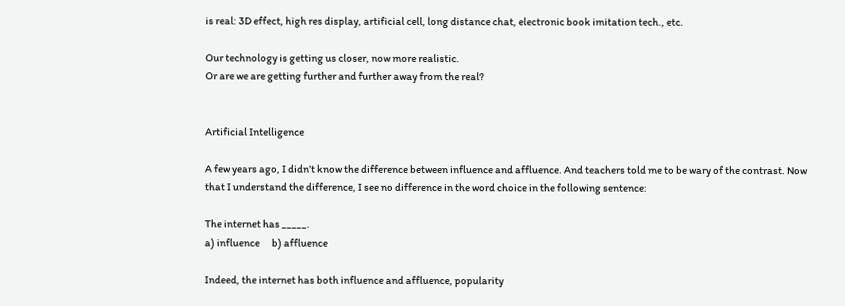is real: 3D effect, high res display, artificial cell, long distance chat, electronic book imitation tech., etc.

Our technology is getting us closer, now more realistic.
Or are we are getting further and further away from the real?


Artificial Intelligence

A few years ago, I didn’t know the difference between influence and affluence. And teachers told me to be wary of the contrast. Now that I understand the difference, I see no difference in the word choice in the following sentence:

The internet has _____.
a) influence      b) affluence

Indeed, the internet has both influence and affluence, popularity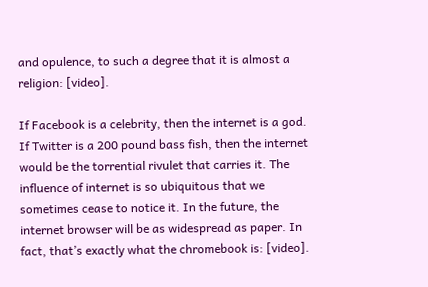and opulence, to such a degree that it is almost a religion: [video].

If Facebook is a celebrity, then the internet is a god. If Twitter is a 200 pound bass fish, then the internet would be the torrential rivulet that carries it. The influence of internet is so ubiquitous that we sometimes cease to notice it. In the future, the internet browser will be as widespread as paper. In fact, that’s exactly what the chromebook is: [video].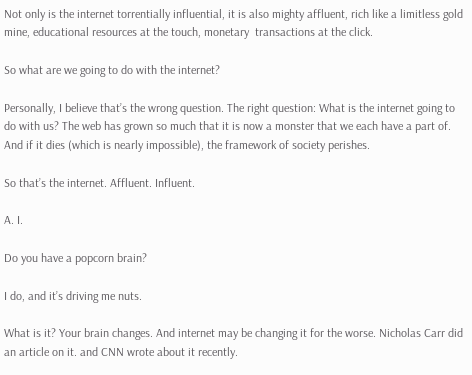Not only is the internet torrentially influential, it is also mighty affluent, rich like a limitless gold mine, educational resources at the touch, monetary  transactions at the click.

So what are we going to do with the internet?

Personally, I believe that’s the wrong question. The right question: What is the internet going to do with us? The web has grown so much that it is now a monster that we each have a part of. And if it dies (which is nearly impossible), the framework of society perishes.

So that’s the internet. Affluent. Influent.

A. I.

Do you have a popcorn brain?

I do, and it’s driving me nuts.

What is it? Your brain changes. And internet may be changing it for the worse. Nicholas Carr did an article on it. and CNN wrote about it recently.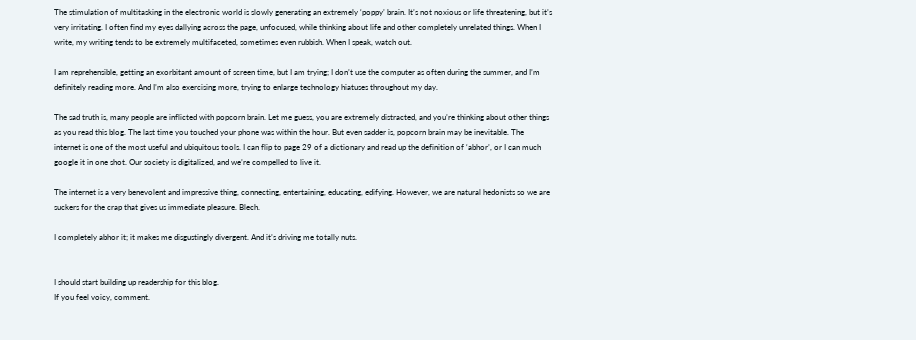The stimulation of multitasking in the electronic world is slowly generating an extremely ‘poppy’ brain. It’s not noxious or life threatening, but it’s very irritating. I often find my eyes dallying across the page, unfocused, while thinking about life and other completely unrelated things. When I write, my writing tends to be extremely multifaceted, sometimes even rubbish. When I speak, watch out.

I am reprehensible, getting an exorbitant amount of screen time, but I am trying; I don’t use the computer as often during the summer, and I’m definitely reading more. And I’m also exercising more, trying to enlarge technology hiatuses throughout my day.

The sad truth is, many people are inflicted with popcorn brain. Let me guess, you are extremely distracted, and you’re thinking about other things as you read this blog. The last time you touched your phone was within the hour. But even sadder is, popcorn brain may be inevitable. The internet is one of the most useful and ubiquitous tools. I can flip to page 29 of a dictionary and read up the definition of ‘abhor’, or I can much google it in one shot. Our society is digitalized, and we’re compelled to live it.

The internet is a very benevolent and impressive thing, connecting, entertaining, educating, edifying. However, we are natural hedonists so we are suckers for the crap that gives us immediate pleasure. Blech.

I completely abhor it; it makes me disgustingly divergent. And it’s driving me totally nuts.


I should start building up readership for this blog.
If you feel voicy, comment.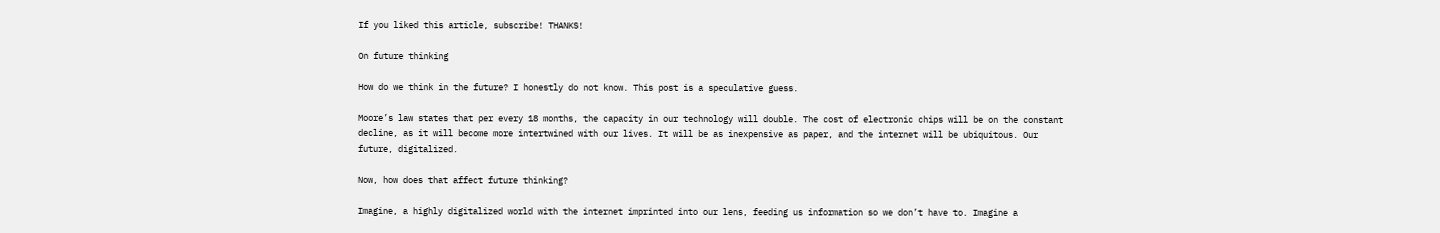If you liked this article, subscribe! THANKS!

On future thinking

How do we think in the future? I honestly do not know. This post is a speculative guess.

Moore’s law states that per every 18 months, the capacity in our technology will double. The cost of electronic chips will be on the constant decline, as it will become more intertwined with our lives. It will be as inexpensive as paper, and the internet will be ubiquitous. Our future, digitalized.

Now, how does that affect future thinking?

Imagine, a highly digitalized world with the internet imprinted into our lens, feeding us information so we don’t have to. Imagine a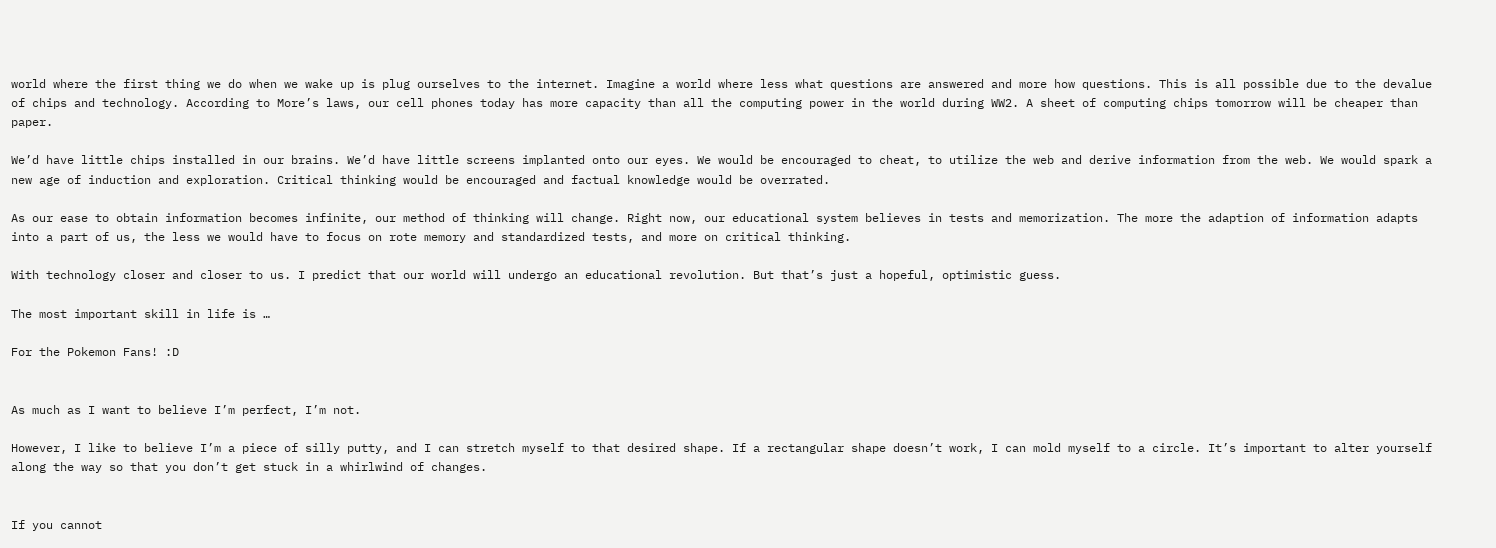world where the first thing we do when we wake up is plug ourselves to the internet. Imagine a world where less what questions are answered and more how questions. This is all possible due to the devalue of chips and technology. According to More’s laws, our cell phones today has more capacity than all the computing power in the world during WW2. A sheet of computing chips tomorrow will be cheaper than paper.

We’d have little chips installed in our brains. We’d have little screens implanted onto our eyes. We would be encouraged to cheat, to utilize the web and derive information from the web. We would spark a new age of induction and exploration. Critical thinking would be encouraged and factual knowledge would be overrated.

As our ease to obtain information becomes infinite, our method of thinking will change. Right now, our educational system believes in tests and memorization. The more the adaption of information adapts into a part of us, the less we would have to focus on rote memory and standardized tests, and more on critical thinking.

With technology closer and closer to us. I predict that our world will undergo an educational revolution. But that’s just a hopeful, optimistic guess.

The most important skill in life is …

For the Pokemon Fans! :D


As much as I want to believe I’m perfect, I’m not.

However, I like to believe I’m a piece of silly putty, and I can stretch myself to that desired shape. If a rectangular shape doesn’t work, I can mold myself to a circle. It’s important to alter yourself along the way so that you don’t get stuck in a whirlwind of changes.


If you cannot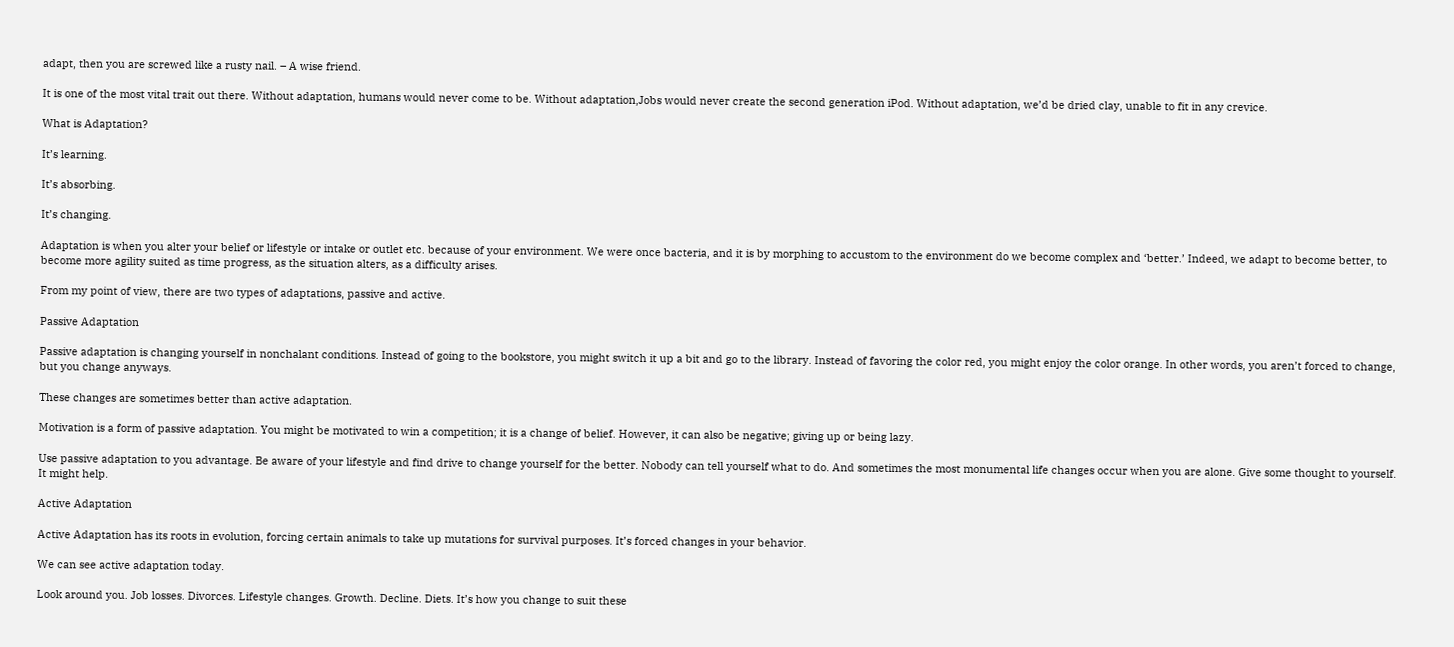adapt, then you are screwed like a rusty nail. – A wise friend.

It is one of the most vital trait out there. Without adaptation, humans would never come to be. Without adaptation,Jobs would never create the second generation iPod. Without adaptation, we’d be dried clay, unable to fit in any crevice.

What is Adaptation?

It’s learning.

It’s absorbing.

It’s changing.

Adaptation is when you alter your belief or lifestyle or intake or outlet etc. because of your environment. We were once bacteria, and it is by morphing to accustom to the environment do we become complex and ‘better.’ Indeed, we adapt to become better, to become more agility suited as time progress, as the situation alters, as a difficulty arises.

From my point of view, there are two types of adaptations, passive and active.

Passive Adaptation

Passive adaptation is changing yourself in nonchalant conditions. Instead of going to the bookstore, you might switch it up a bit and go to the library. Instead of favoring the color red, you might enjoy the color orange. In other words, you aren’t forced to change, but you change anyways.

These changes are sometimes better than active adaptation.

Motivation is a form of passive adaptation. You might be motivated to win a competition; it is a change of belief. However, it can also be negative; giving up or being lazy.

Use passive adaptation to you advantage. Be aware of your lifestyle and find drive to change yourself for the better. Nobody can tell yourself what to do. And sometimes the most monumental life changes occur when you are alone. Give some thought to yourself. It might help.

Active Adaptation

Active Adaptation has its roots in evolution, forcing certain animals to take up mutations for survival purposes. It’s forced changes in your behavior.

We can see active adaptation today.

Look around you. Job losses. Divorces. Lifestyle changes. Growth. Decline. Diets. It’s how you change to suit these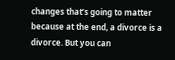changes that’s going to matter because at the end, a divorce is a divorce. But you can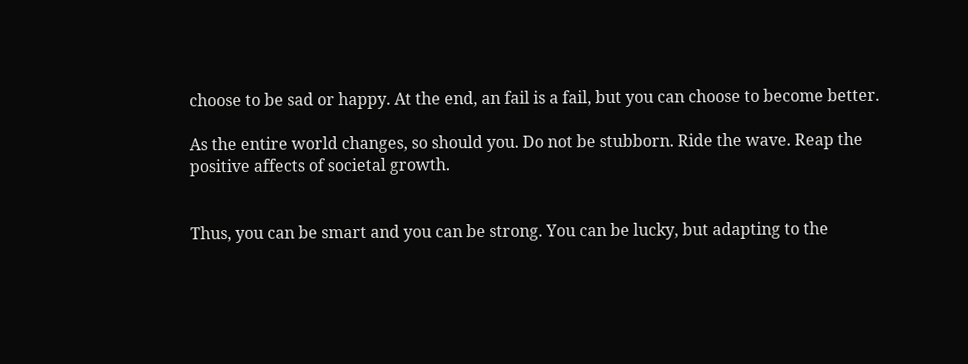choose to be sad or happy. At the end, an fail is a fail, but you can choose to become better.

As the entire world changes, so should you. Do not be stubborn. Ride the wave. Reap the positive affects of societal growth.


Thus, you can be smart and you can be strong. You can be lucky, but adapting to the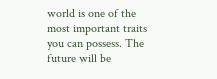world is one of the most important traits you can possess. The future will be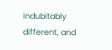indubitably different, and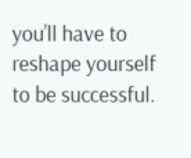you’ll have to reshape yourself to be successful.